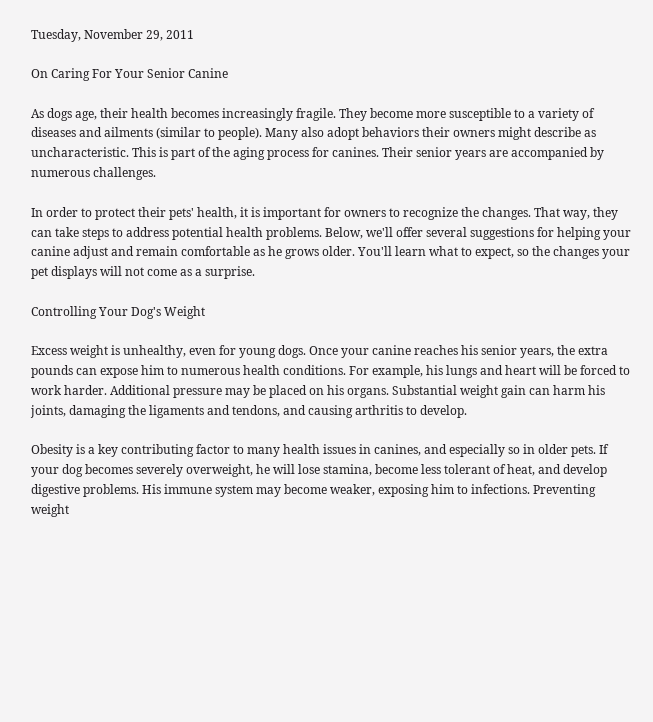Tuesday, November 29, 2011

On Caring For Your Senior Canine

As dogs age, their health becomes increasingly fragile. They become more susceptible to a variety of diseases and ailments (similar to people). Many also adopt behaviors their owners might describe as uncharacteristic. This is part of the aging process for canines. Their senior years are accompanied by numerous challenges.

In order to protect their pets' health, it is important for owners to recognize the changes. That way, they can take steps to address potential health problems. Below, we'll offer several suggestions for helping your canine adjust and remain comfortable as he grows older. You'll learn what to expect, so the changes your pet displays will not come as a surprise.

Controlling Your Dog's Weight

Excess weight is unhealthy, even for young dogs. Once your canine reaches his senior years, the extra pounds can expose him to numerous health conditions. For example, his lungs and heart will be forced to work harder. Additional pressure may be placed on his organs. Substantial weight gain can harm his joints, damaging the ligaments and tendons, and causing arthritis to develop.

Obesity is a key contributing factor to many health issues in canines, and especially so in older pets. If your dog becomes severely overweight, he will lose stamina, become less tolerant of heat, and develop digestive problems. His immune system may become weaker, exposing him to infections. Preventing weight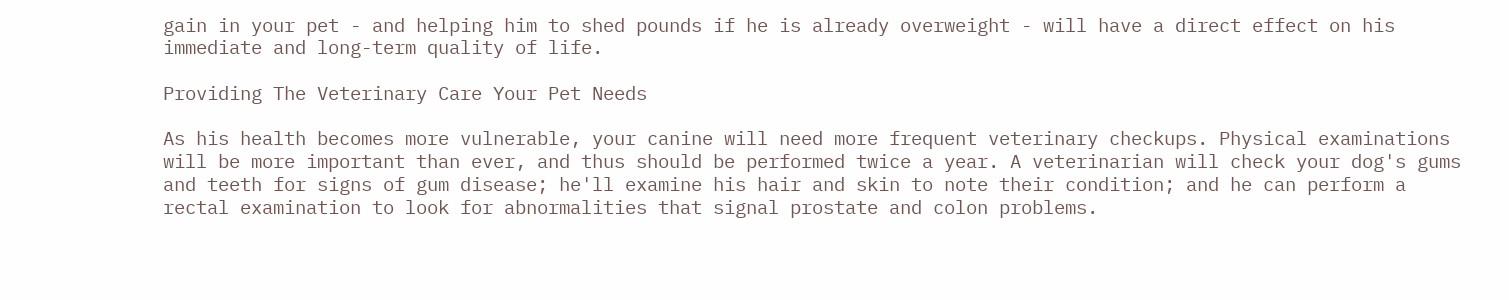gain in your pet - and helping him to shed pounds if he is already overweight - will have a direct effect on his immediate and long-term quality of life.

Providing The Veterinary Care Your Pet Needs

As his health becomes more vulnerable, your canine will need more frequent veterinary checkups. Physical examinations will be more important than ever, and thus should be performed twice a year. A veterinarian will check your dog's gums and teeth for signs of gum disease; he'll examine his hair and skin to note their condition; and he can perform a rectal examination to look for abnormalities that signal prostate and colon problems.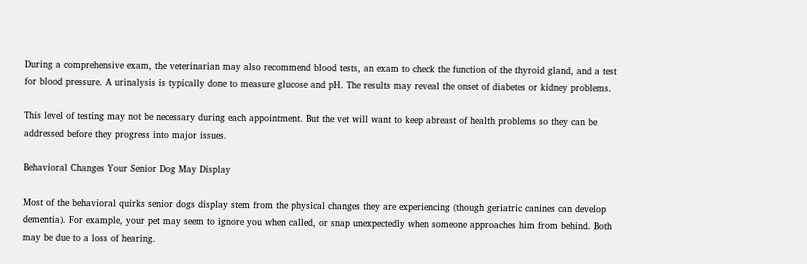During a comprehensive exam, the veterinarian may also recommend blood tests, an exam to check the function of the thyroid gland, and a test for blood pressure. A urinalysis is typically done to measure glucose and pH. The results may reveal the onset of diabetes or kidney problems.

This level of testing may not be necessary during each appointment. But the vet will want to keep abreast of health problems so they can be addressed before they progress into major issues.

Behavioral Changes Your Senior Dog May Display

Most of the behavioral quirks senior dogs display stem from the physical changes they are experiencing (though geriatric canines can develop dementia). For example, your pet may seem to ignore you when called, or snap unexpectedly when someone approaches him from behind. Both may be due to a loss of hearing.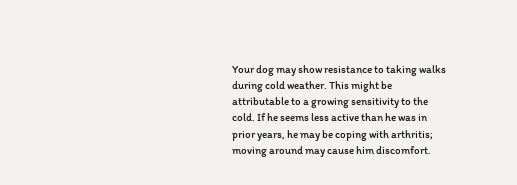Your dog may show resistance to taking walks during cold weather. This might be attributable to a growing sensitivity to the cold. If he seems less active than he was in prior years, he may be coping with arthritis; moving around may cause him discomfort.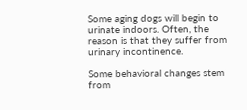Some aging dogs will begin to urinate indoors. Often, the reason is that they suffer from urinary incontinence.

Some behavioral changes stem from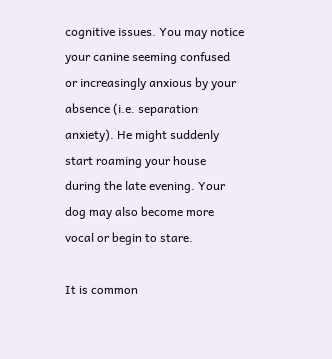cognitive issues. You may notice your canine seeming confused or increasingly anxious by your absence (i.e. separation anxiety). He might suddenly start roaming your house during the late evening. Your dog may also become more vocal or begin to stare.

It is common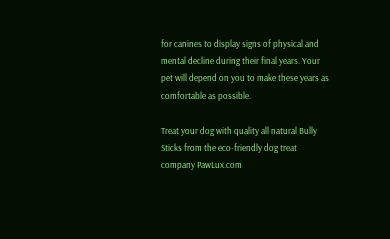for canines to display signs of physical and mental decline during their final years. Your pet will depend on you to make these years as comfortable as possible.

Treat your dog with quality all natural Bully Sticks from the eco-friendly dog treat company PawLux.com